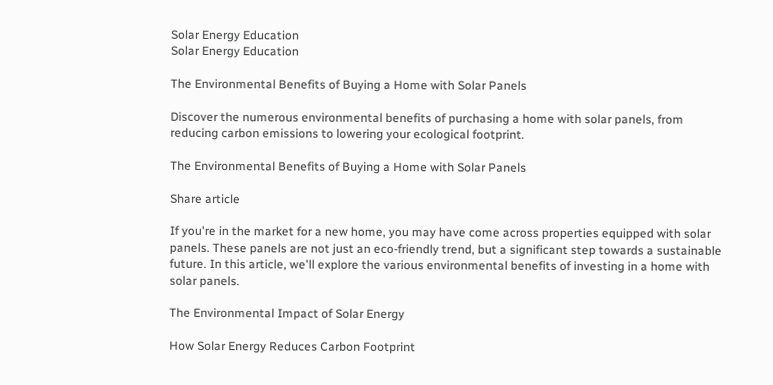Solar Energy Education
Solar Energy Education

The Environmental Benefits of Buying a Home with Solar Panels

Discover the numerous environmental benefits of purchasing a home with solar panels, from reducing carbon emissions to lowering your ecological footprint.

The Environmental Benefits of Buying a Home with Solar Panels

Share article

If you're in the market for a new home, you may have come across properties equipped with solar panels. These panels are not just an eco-friendly trend, but a significant step towards a sustainable future. In this article, we'll explore the various environmental benefits of investing in a home with solar panels.

The Environmental Impact of Solar Energy

How Solar Energy Reduces Carbon Footprint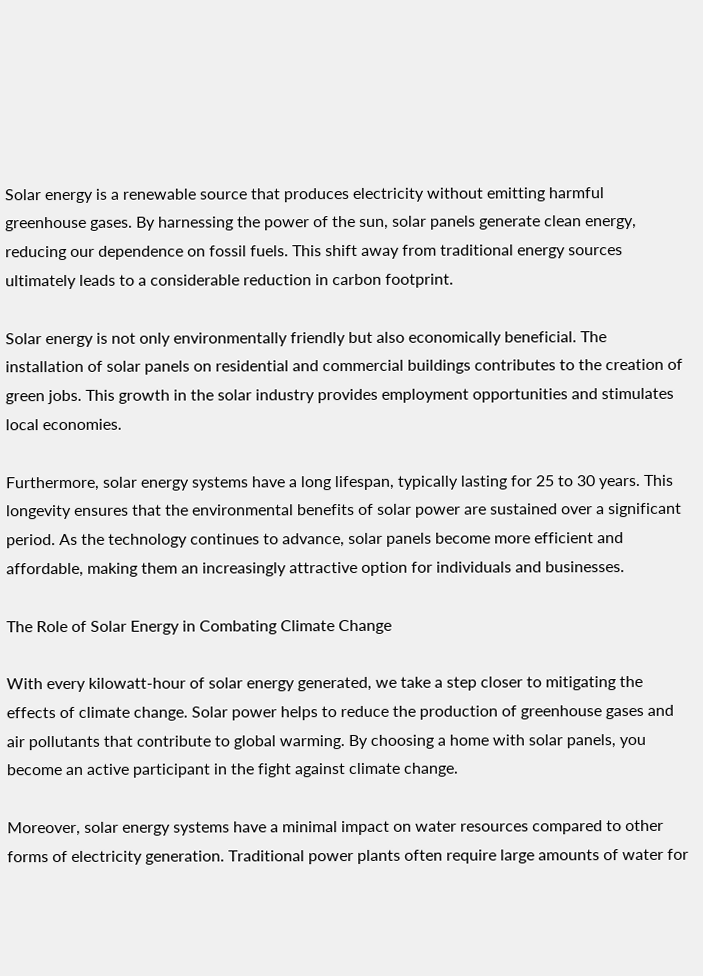Solar energy is a renewable source that produces electricity without emitting harmful greenhouse gases. By harnessing the power of the sun, solar panels generate clean energy, reducing our dependence on fossil fuels. This shift away from traditional energy sources ultimately leads to a considerable reduction in carbon footprint.

Solar energy is not only environmentally friendly but also economically beneficial. The installation of solar panels on residential and commercial buildings contributes to the creation of green jobs. This growth in the solar industry provides employment opportunities and stimulates local economies.

Furthermore, solar energy systems have a long lifespan, typically lasting for 25 to 30 years. This longevity ensures that the environmental benefits of solar power are sustained over a significant period. As the technology continues to advance, solar panels become more efficient and affordable, making them an increasingly attractive option for individuals and businesses.

The Role of Solar Energy in Combating Climate Change

With every kilowatt-hour of solar energy generated, we take a step closer to mitigating the effects of climate change. Solar power helps to reduce the production of greenhouse gases and air pollutants that contribute to global warming. By choosing a home with solar panels, you become an active participant in the fight against climate change.

Moreover, solar energy systems have a minimal impact on water resources compared to other forms of electricity generation. Traditional power plants often require large amounts of water for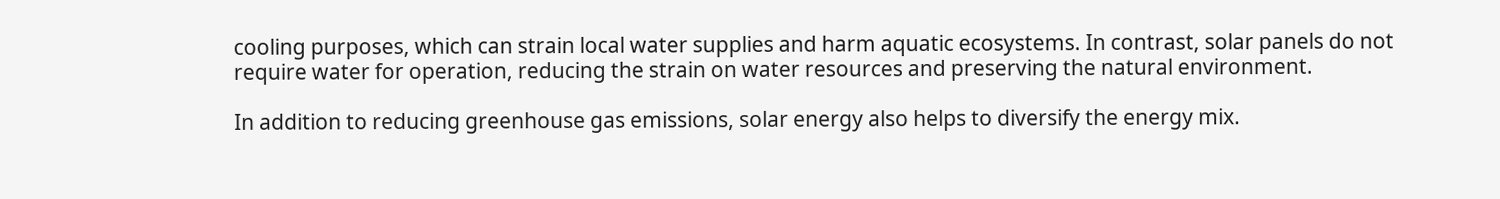cooling purposes, which can strain local water supplies and harm aquatic ecosystems. In contrast, solar panels do not require water for operation, reducing the strain on water resources and preserving the natural environment.

In addition to reducing greenhouse gas emissions, solar energy also helps to diversify the energy mix.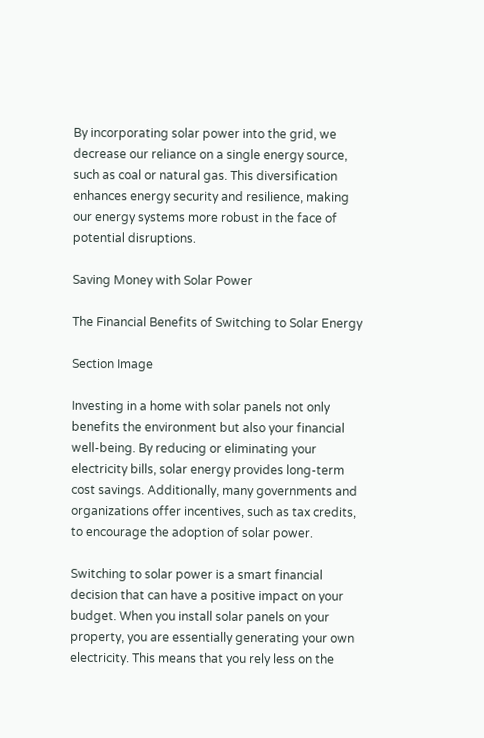By incorporating solar power into the grid, we decrease our reliance on a single energy source, such as coal or natural gas. This diversification enhances energy security and resilience, making our energy systems more robust in the face of potential disruptions.

Saving Money with Solar Power

The Financial Benefits of Switching to Solar Energy

Section Image

Investing in a home with solar panels not only benefits the environment but also your financial well-being. By reducing or eliminating your electricity bills, solar energy provides long-term cost savings. Additionally, many governments and organizations offer incentives, such as tax credits, to encourage the adoption of solar power.

Switching to solar power is a smart financial decision that can have a positive impact on your budget. When you install solar panels on your property, you are essentially generating your own electricity. This means that you rely less on the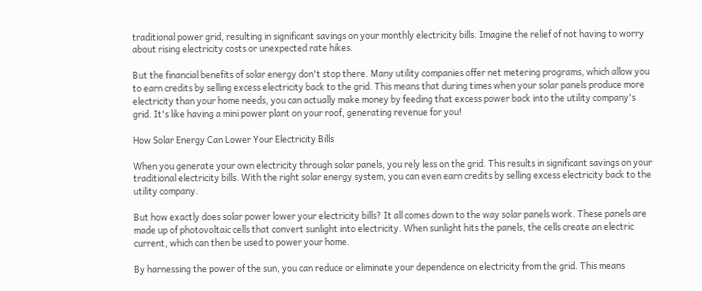traditional power grid, resulting in significant savings on your monthly electricity bills. Imagine the relief of not having to worry about rising electricity costs or unexpected rate hikes.

But the financial benefits of solar energy don't stop there. Many utility companies offer net metering programs, which allow you to earn credits by selling excess electricity back to the grid. This means that during times when your solar panels produce more electricity than your home needs, you can actually make money by feeding that excess power back into the utility company's grid. It's like having a mini power plant on your roof, generating revenue for you!

How Solar Energy Can Lower Your Electricity Bills

When you generate your own electricity through solar panels, you rely less on the grid. This results in significant savings on your traditional electricity bills. With the right solar energy system, you can even earn credits by selling excess electricity back to the utility company.

But how exactly does solar power lower your electricity bills? It all comes down to the way solar panels work. These panels are made up of photovoltaic cells that convert sunlight into electricity. When sunlight hits the panels, the cells create an electric current, which can then be used to power your home.

By harnessing the power of the sun, you can reduce or eliminate your dependence on electricity from the grid. This means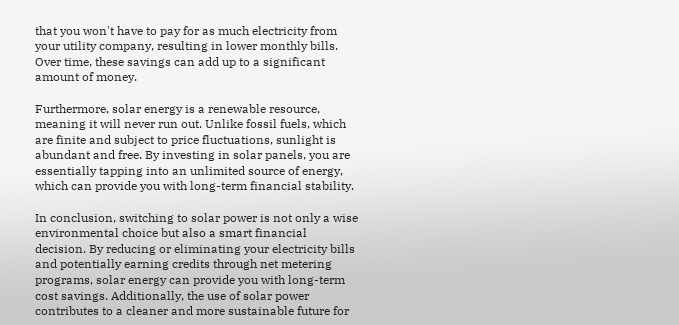that you won't have to pay for as much electricity from your utility company, resulting in lower monthly bills. Over time, these savings can add up to a significant amount of money.

Furthermore, solar energy is a renewable resource, meaning it will never run out. Unlike fossil fuels, which are finite and subject to price fluctuations, sunlight is abundant and free. By investing in solar panels, you are essentially tapping into an unlimited source of energy, which can provide you with long-term financial stability.

In conclusion, switching to solar power is not only a wise environmental choice but also a smart financial decision. By reducing or eliminating your electricity bills and potentially earning credits through net metering programs, solar energy can provide you with long-term cost savings. Additionally, the use of solar power contributes to a cleaner and more sustainable future for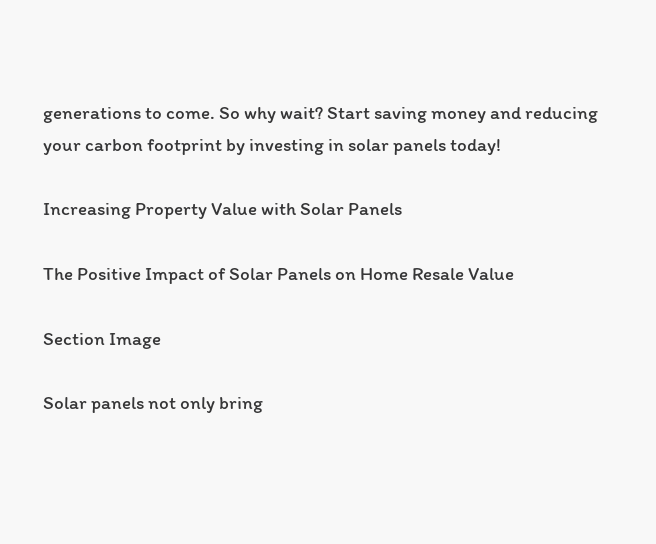generations to come. So why wait? Start saving money and reducing your carbon footprint by investing in solar panels today!

Increasing Property Value with Solar Panels

The Positive Impact of Solar Panels on Home Resale Value

Section Image

Solar panels not only bring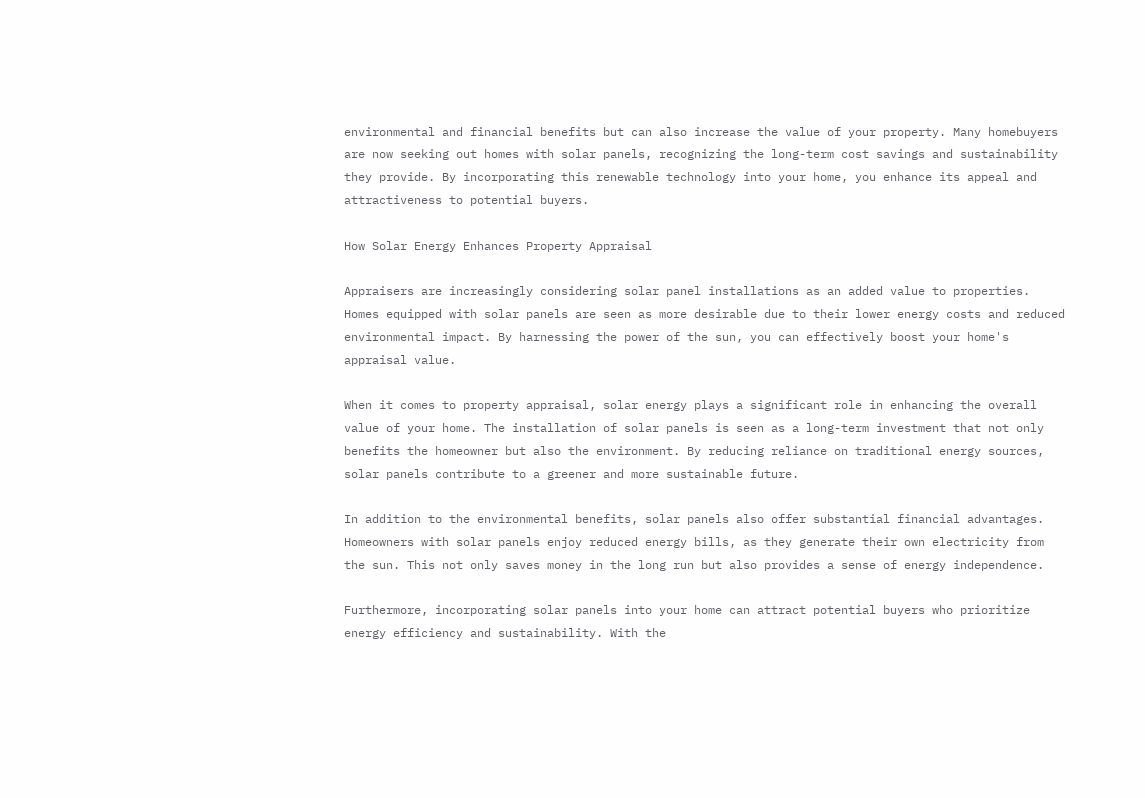environmental and financial benefits but can also increase the value of your property. Many homebuyers are now seeking out homes with solar panels, recognizing the long-term cost savings and sustainability they provide. By incorporating this renewable technology into your home, you enhance its appeal and attractiveness to potential buyers.

How Solar Energy Enhances Property Appraisal

Appraisers are increasingly considering solar panel installations as an added value to properties. Homes equipped with solar panels are seen as more desirable due to their lower energy costs and reduced environmental impact. By harnessing the power of the sun, you can effectively boost your home's appraisal value.

When it comes to property appraisal, solar energy plays a significant role in enhancing the overall value of your home. The installation of solar panels is seen as a long-term investment that not only benefits the homeowner but also the environment. By reducing reliance on traditional energy sources, solar panels contribute to a greener and more sustainable future.

In addition to the environmental benefits, solar panels also offer substantial financial advantages. Homeowners with solar panels enjoy reduced energy bills, as they generate their own electricity from the sun. This not only saves money in the long run but also provides a sense of energy independence.

Furthermore, incorporating solar panels into your home can attract potential buyers who prioritize energy efficiency and sustainability. With the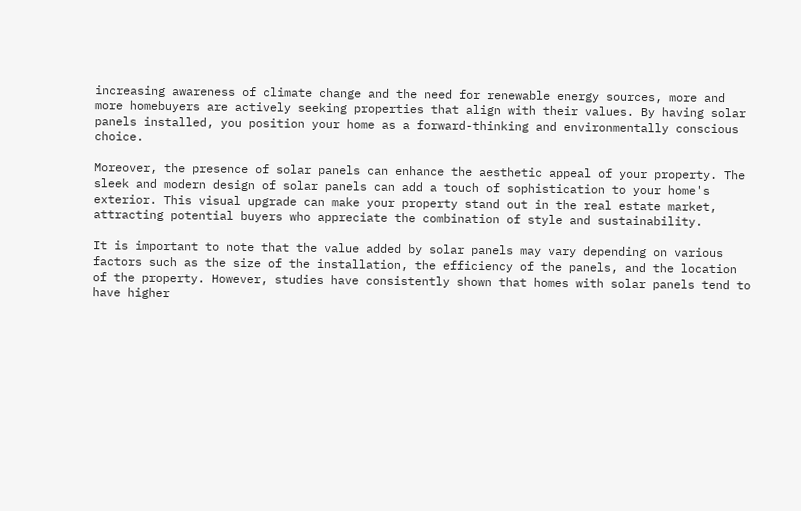increasing awareness of climate change and the need for renewable energy sources, more and more homebuyers are actively seeking properties that align with their values. By having solar panels installed, you position your home as a forward-thinking and environmentally conscious choice.

Moreover, the presence of solar panels can enhance the aesthetic appeal of your property. The sleek and modern design of solar panels can add a touch of sophistication to your home's exterior. This visual upgrade can make your property stand out in the real estate market, attracting potential buyers who appreciate the combination of style and sustainability.

It is important to note that the value added by solar panels may vary depending on various factors such as the size of the installation, the efficiency of the panels, and the location of the property. However, studies have consistently shown that homes with solar panels tend to have higher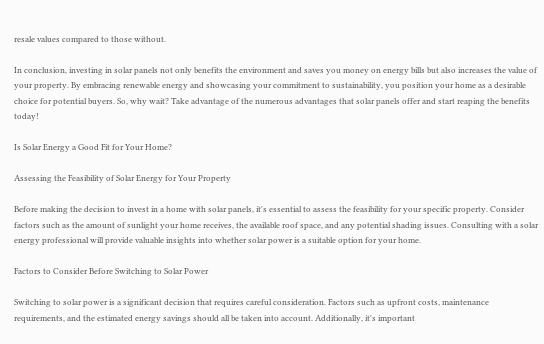resale values compared to those without.

In conclusion, investing in solar panels not only benefits the environment and saves you money on energy bills but also increases the value of your property. By embracing renewable energy and showcasing your commitment to sustainability, you position your home as a desirable choice for potential buyers. So, why wait? Take advantage of the numerous advantages that solar panels offer and start reaping the benefits today!

Is Solar Energy a Good Fit for Your Home?

Assessing the Feasibility of Solar Energy for Your Property

Before making the decision to invest in a home with solar panels, it's essential to assess the feasibility for your specific property. Consider factors such as the amount of sunlight your home receives, the available roof space, and any potential shading issues. Consulting with a solar energy professional will provide valuable insights into whether solar power is a suitable option for your home.

Factors to Consider Before Switching to Solar Power

Switching to solar power is a significant decision that requires careful consideration. Factors such as upfront costs, maintenance requirements, and the estimated energy savings should all be taken into account. Additionally, it's important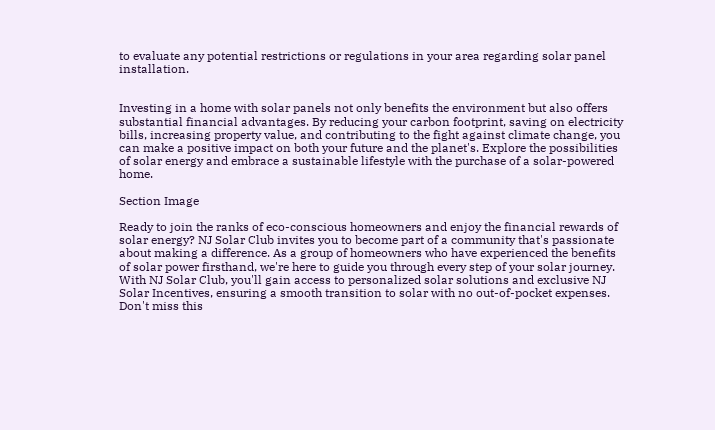to evaluate any potential restrictions or regulations in your area regarding solar panel installation.


Investing in a home with solar panels not only benefits the environment but also offers substantial financial advantages. By reducing your carbon footprint, saving on electricity bills, increasing property value, and contributing to the fight against climate change, you can make a positive impact on both your future and the planet's. Explore the possibilities of solar energy and embrace a sustainable lifestyle with the purchase of a solar-powered home.

Section Image

Ready to join the ranks of eco-conscious homeowners and enjoy the financial rewards of solar energy? NJ Solar Club invites you to become part of a community that's passionate about making a difference. As a group of homeowners who have experienced the benefits of solar power firsthand, we're here to guide you through every step of your solar journey. With NJ Solar Club, you'll gain access to personalized solar solutions and exclusive NJ Solar Incentives, ensuring a smooth transition to solar with no out-of-pocket expenses. Don't miss this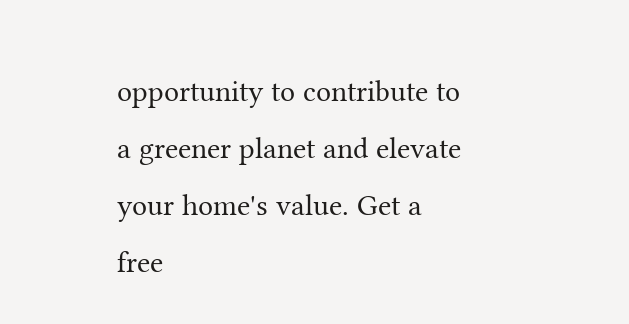opportunity to contribute to a greener planet and elevate your home's value. Get a free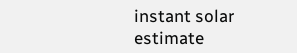instant solar estimate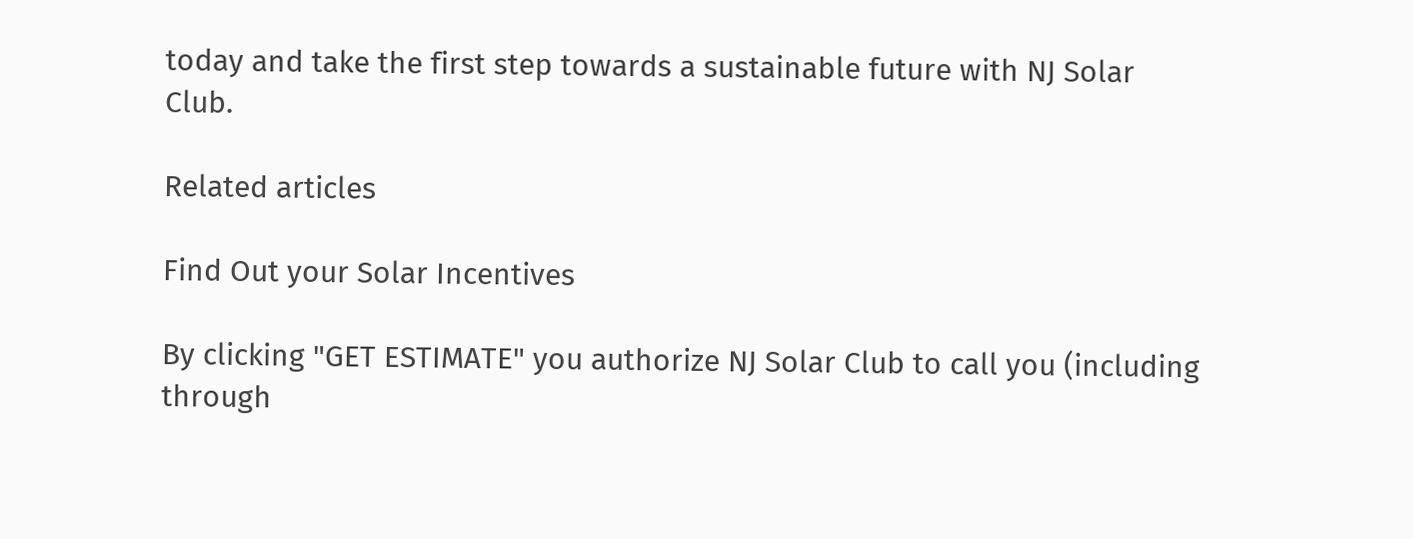today and take the first step towards a sustainable future with NJ Solar Club.

Related articles

Find Out your Solar Incentives

By clicking "GET ESTIMATE" you authorize NJ Solar Club to call you (including through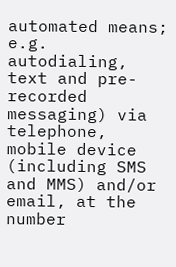automated means; e.g. autodialing, text and pre-recorded messaging) via telephone, mobile device (including SMS and MMS) and/or email, at the number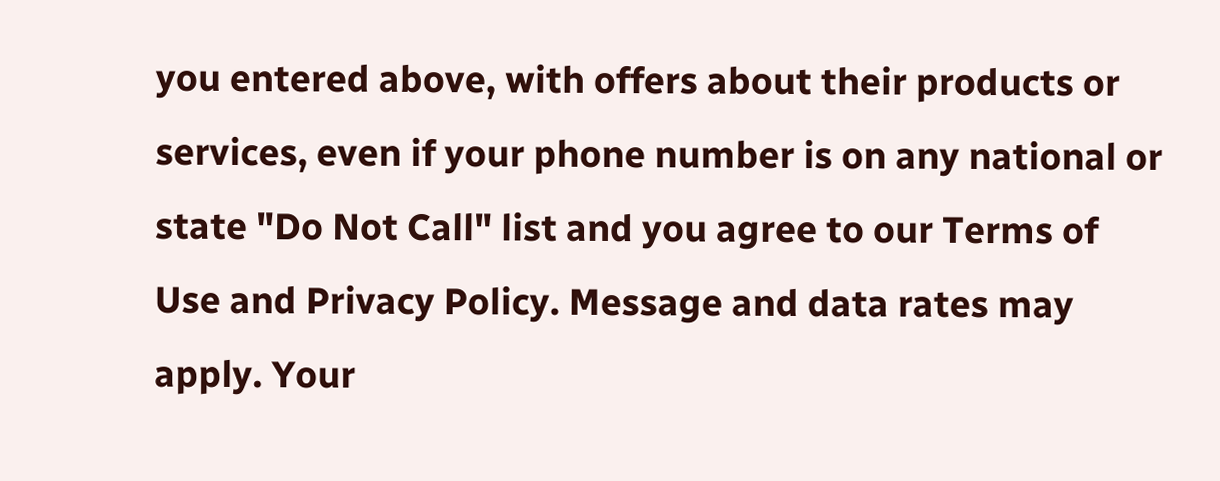you entered above, with offers about their products or services, even if your phone number is on any national or state "Do Not Call" list and you agree to our Terms of Use and Privacy Policy. Message and data rates may apply. Your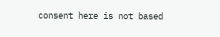consent here is not based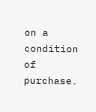on a condition of purchase.